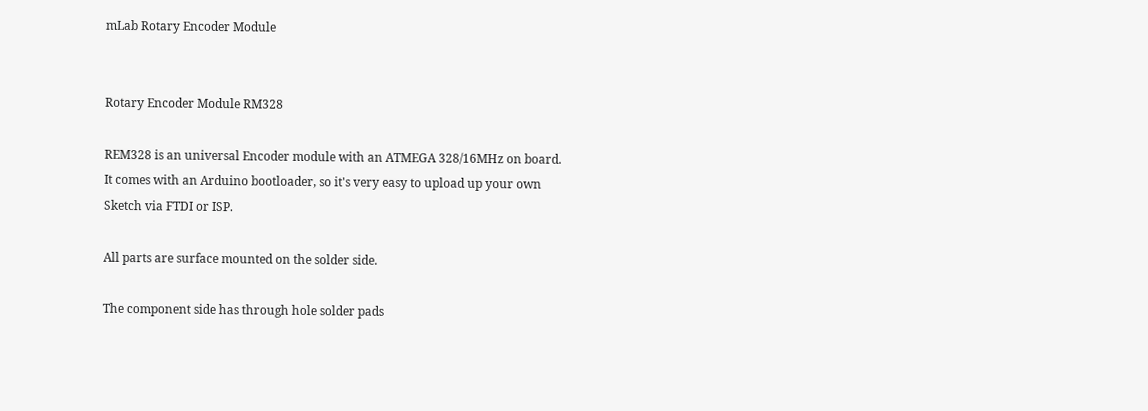mLab Rotary Encoder Module


Rotary Encoder Module RM328

REM328 is an universal Encoder module with an ATMEGA 328/16MHz on board.
It comes with an Arduino bootloader, so it's very easy to upload up your own Sketch via FTDI or ISP.

All parts are surface mounted on the solder side.

The component side has through hole solder pads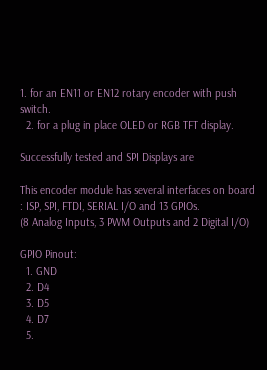1. for an EN11 or EN12 rotary encoder with push switch.
  2. for a plug in place OLED or RGB TFT display.

Successfully tested and SPI Displays are

This encoder module has several interfaces on board : ISP, SPI, FTDI, SERIAL I/O and 13 GPIOs.
(8 Analog Inputs, 3 PWM Outputs and 2 Digital I/O)

GPIO Pinout:
  1. GND
  2. D4
  3. D5
  4. D7
  5.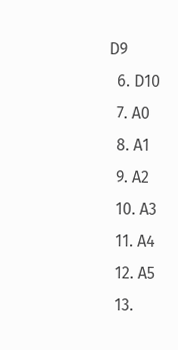D9
  6. D10
  7. A0
  8. A1
  9. A2
  10. A3
  11. A4
  12. A5
  13.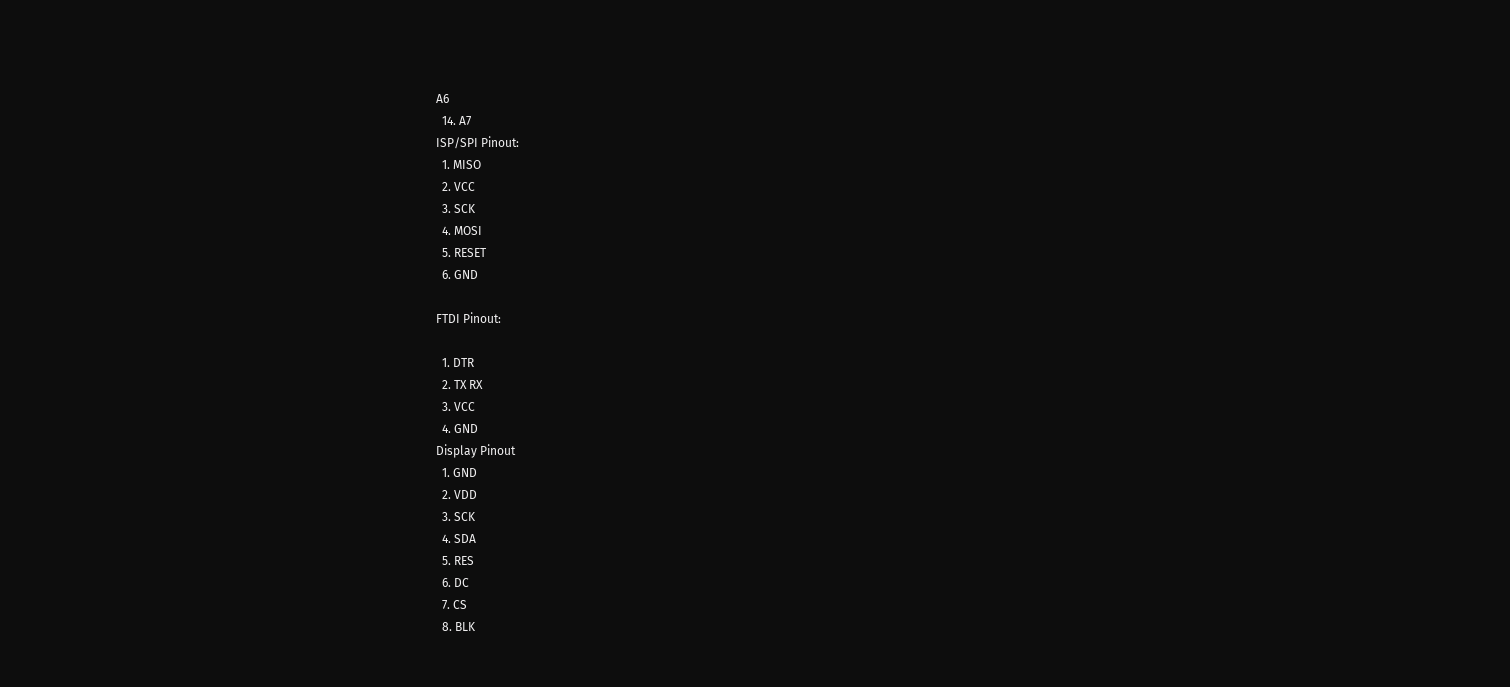A6
  14. A7
ISP/SPI Pinout:
  1. MISO
  2. VCC
  3. SCK
  4. MOSI
  5. RESET
  6. GND

FTDI Pinout:

  1. DTR
  2. TX RX
  3. VCC
  4. GND
Display Pinout
  1. GND
  2. VDD
  3. SCK
  4. SDA
  5. RES
  6. DC
  7. CS
  8. BLK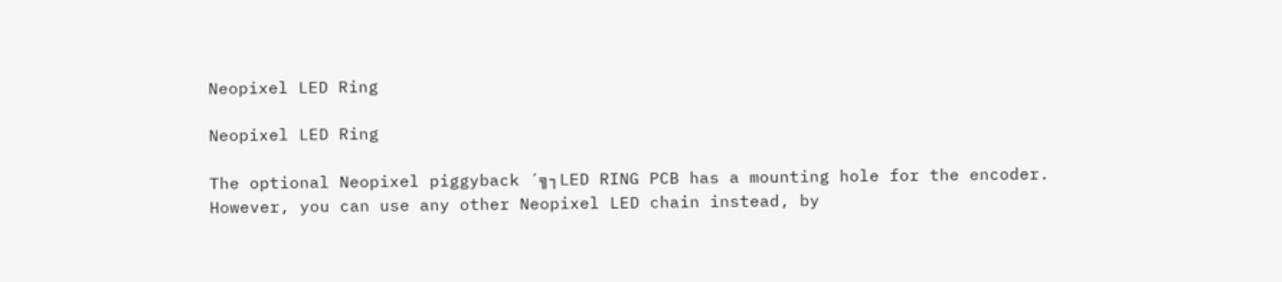Neopixel LED Ring

Neopixel LED Ring

The optional Neopixel piggyback ´╗┐LED RING PCB has a mounting hole for the encoder.
However, you can use any other Neopixel LED chain instead, by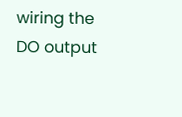wiring the DO output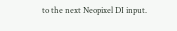to the next Neopixel DI input.